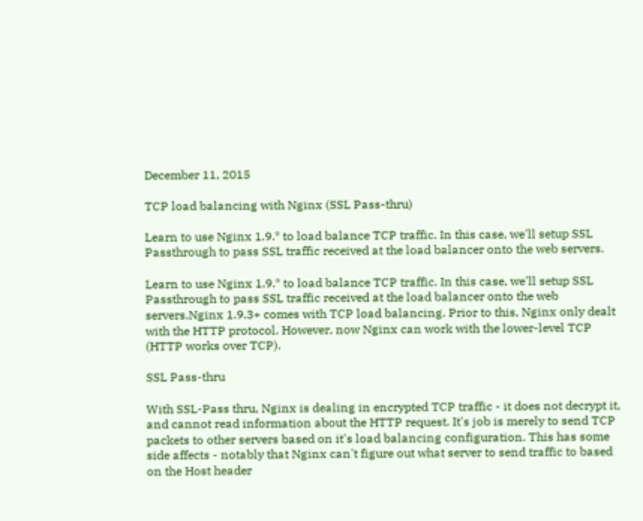December 11, 2015

TCP load balancing with Nginx (SSL Pass-thru)

Learn to use Nginx 1.9.* to load balance TCP traffic. In this case, we'll setup SSL Passthrough to pass SSL traffic received at the load balancer onto the web servers.

Learn to use Nginx 1.9.* to load balance TCP traffic. In this case, we'll setup SSL Passthrough to pass SSL traffic received at the load balancer onto the web servers.Nginx 1.9.3+ comes with TCP load balancing. Prior to this, Nginx only dealt with the HTTP protocol. However, now Nginx can work with the lower-level TCP (HTTP works over TCP).

SSL Pass-thru

With SSL-Pass thru, Nginx is dealing in encrypted TCP traffic - it does not decrypt it, and cannot read information about the HTTP request. It's job is merely to send TCP packets to other servers based on it's load balancing configuration. This has some side affects - notably that Nginx can't figure out what server to send traffic to based on the Host header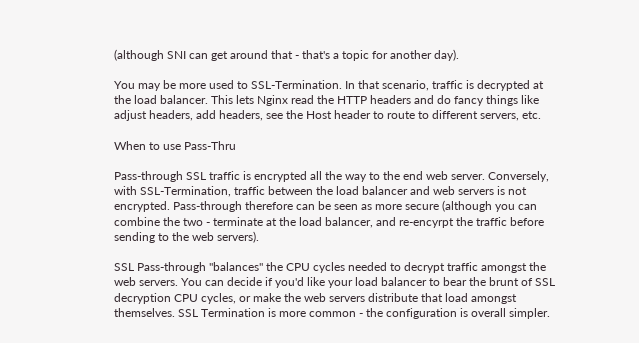(although SNI can get around that - that's a topic for another day).

You may be more used to SSL-Termination. In that scenario, traffic is decrypted at the load balancer. This lets Nginx read the HTTP headers and do fancy things like adjust headers, add headers, see the Host header to route to different servers, etc.

When to use Pass-Thru

Pass-through SSL traffic is encrypted all the way to the end web server. Conversely, with SSL-Termination, traffic between the load balancer and web servers is not encrypted. Pass-through therefore can be seen as more secure (although you can combine the two - terminate at the load balancer, and re-encyrpt the traffic before sending to the web servers).

SSL Pass-through "balances" the CPU cycles needed to decrypt traffic amongst the web servers. You can decide if you'd like your load balancer to bear the brunt of SSL decryption CPU cycles, or make the web servers distribute that load amongst themselves. SSL Termination is more common - the configuration is overall simpler.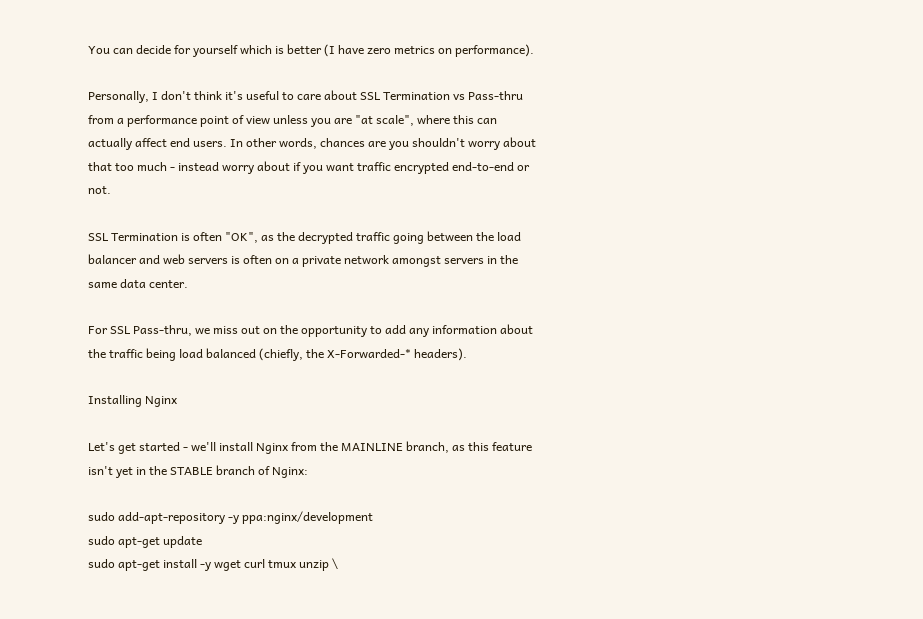You can decide for yourself which is better (I have zero metrics on performance).

Personally, I don't think it's useful to care about SSL Termination vs Pass-thru from a performance point of view unless you are "at scale", where this can actually affect end users. In other words, chances are you shouldn't worry about that too much - instead worry about if you want traffic encrypted end-to-end or not.

SSL Termination is often "OK", as the decrypted traffic going between the load balancer and web servers is often on a private network amongst servers in the same data center.

For SSL Pass-thru, we miss out on the opportunity to add any information about the traffic being load balanced (chiefly, the X-Forwarded-* headers).

Installing Nginx

Let's get started - we'll install Nginx from the MAINLINE branch, as this feature isn't yet in the STABLE branch of Nginx:

sudo add-apt-repository -y ppa:nginx/development
sudo apt-get update
sudo apt-get install -y wget curl tmux unzip \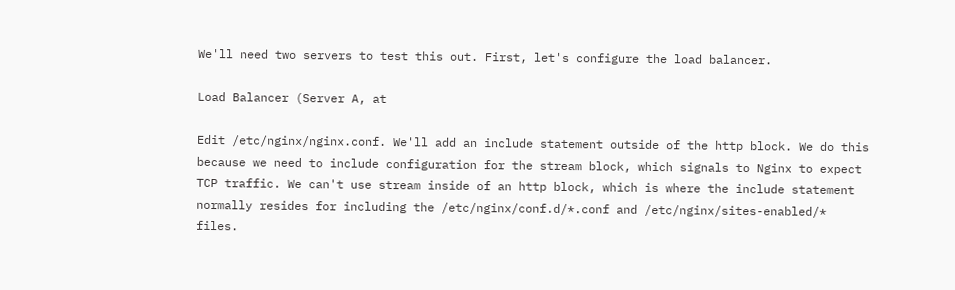We'll need two servers to test this out. First, let's configure the load balancer.

Load Balancer (Server A, at

Edit /etc/nginx/nginx.conf. We'll add an include statement outside of the http block. We do this because we need to include configuration for the stream block, which signals to Nginx to expect TCP traffic. We can't use stream inside of an http block, which is where the include statement normally resides for including the /etc/nginx/conf.d/*.conf and /etc/nginx/sites-enabled/* files.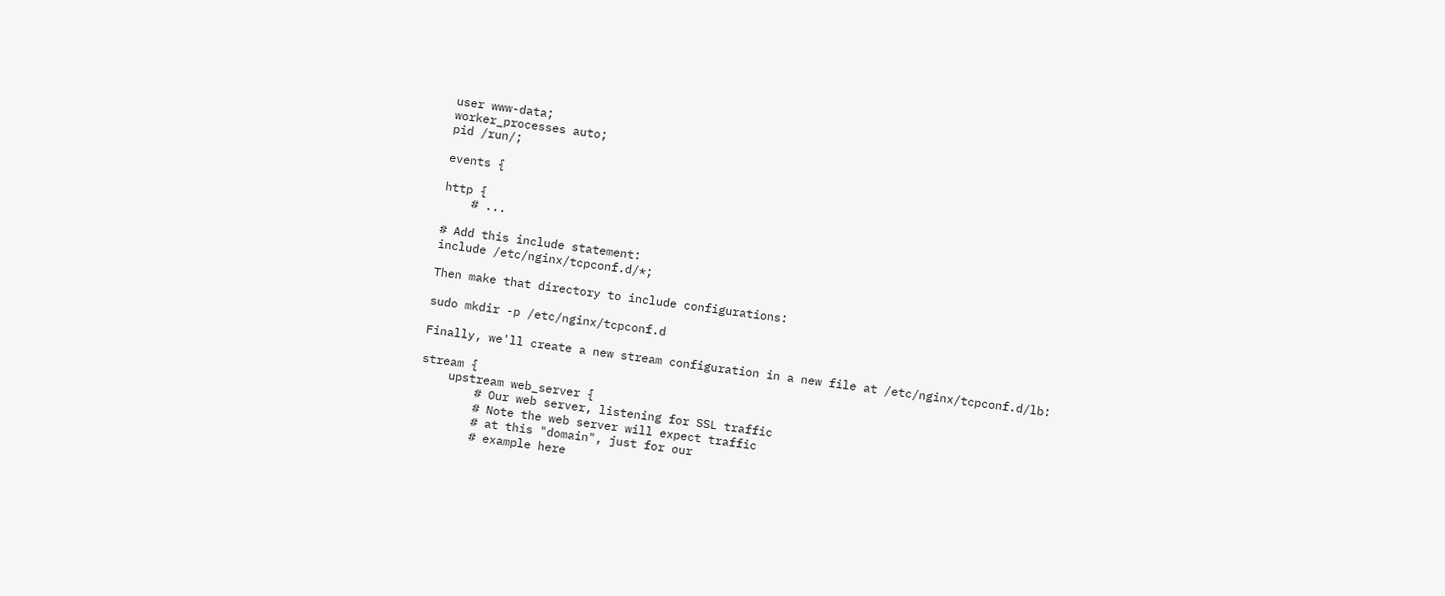user www-data;
worker_processes auto;
pid /run/;

events {

http {
    # ...

# Add this include statement:
include /etc/nginx/tcpconf.d/*;

Then make that directory to include configurations:

sudo mkdir -p /etc/nginx/tcpconf.d

Finally, we'll create a new stream configuration in a new file at /etc/nginx/tcpconf.d/lb:

stream {
    upstream web_server {
        # Our web server, listening for SSL traffic
        # Note the web server will expect traffic
        # at this "domain", just for our
        # example here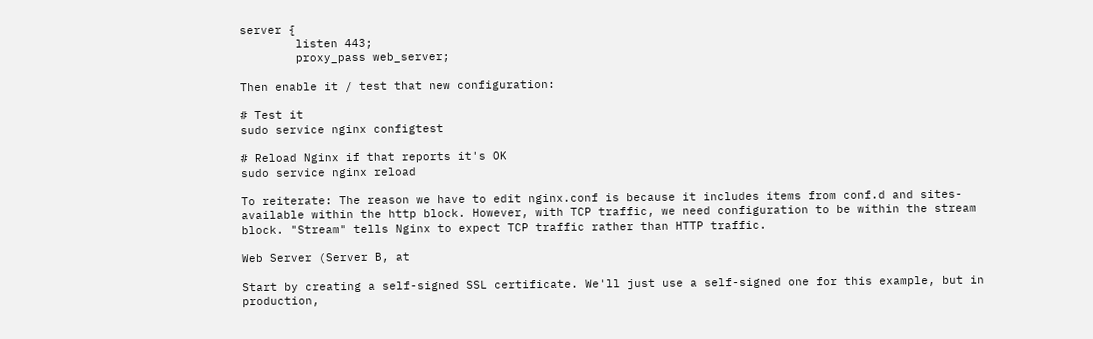server {
        listen 443;
        proxy_pass web_server;

Then enable it / test that new configuration:

# Test it
sudo service nginx configtest

# Reload Nginx if that reports it's OK
sudo service nginx reload

To reiterate: The reason we have to edit nginx.conf is because it includes items from conf.d and sites-available within the http block. However, with TCP traffic, we need configuration to be within the stream block. "Stream" tells Nginx to expect TCP traffic rather than HTTP traffic.

Web Server (Server B, at

Start by creating a self-signed SSL certificate. We'll just use a self-signed one for this example, but in production,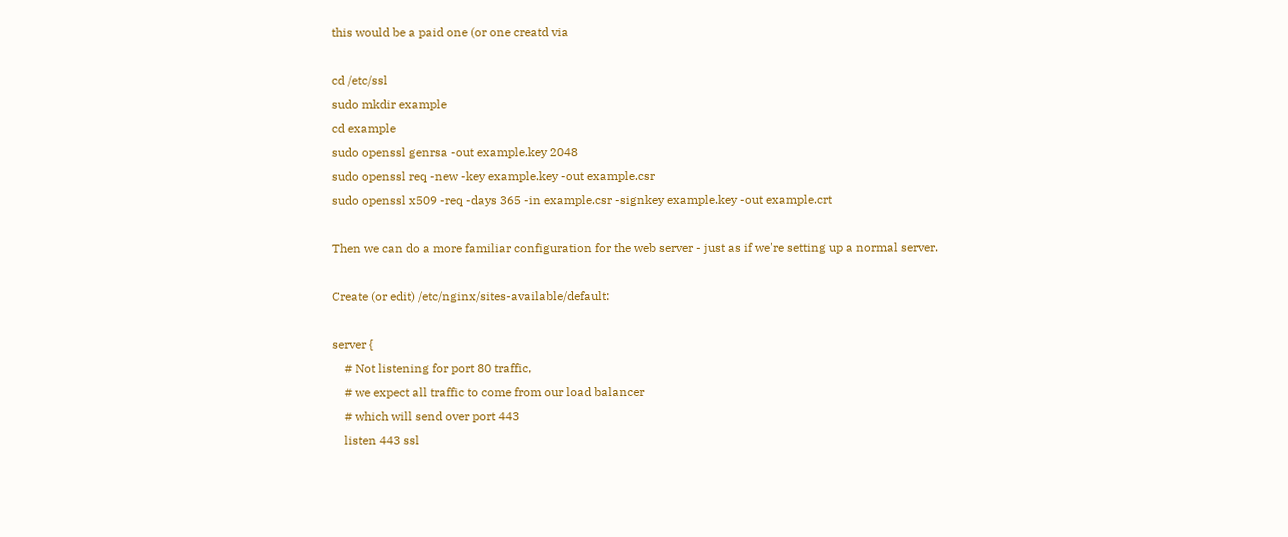this would be a paid one (or one creatd via

cd /etc/ssl
sudo mkdir example
cd example
sudo openssl genrsa -out example.key 2048
sudo openssl req -new -key example.key -out example.csr
sudo openssl x509 -req -days 365 -in example.csr -signkey example.key -out example.crt

Then we can do a more familiar configuration for the web server - just as if we're setting up a normal server.

Create (or edit) /etc/nginx/sites-available/default:

server {
    # Not listening for port 80 traffic,
    # we expect all traffic to come from our load balancer
    # which will send over port 443
    listen 443 ssl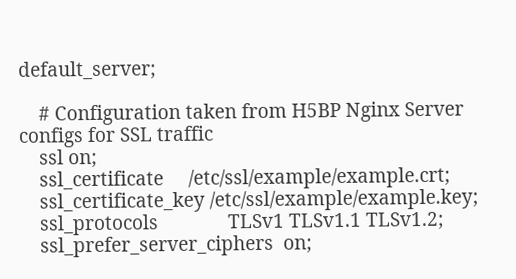default_server;

    # Configuration taken from H5BP Nginx Server configs for SSL traffic
    ssl on;
    ssl_certificate     /etc/ssl/example/example.crt;
    ssl_certificate_key /etc/ssl/example/example.key;
    ssl_protocols              TLSv1 TLSv1.1 TLSv1.2;
    ssl_prefer_server_ciphers  on;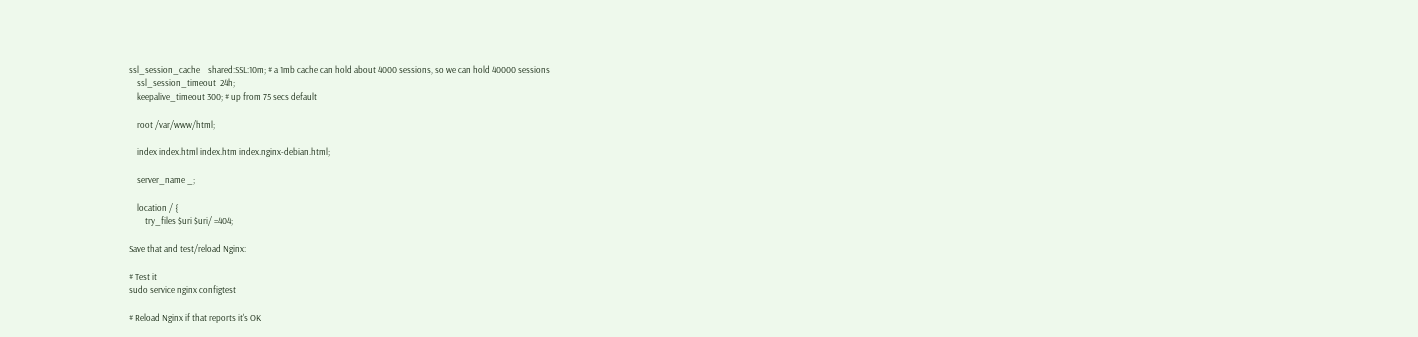ssl_session_cache    shared:SSL:10m; # a 1mb cache can hold about 4000 sessions, so we can hold 40000 sessions
    ssl_session_timeout  24h;
    keepalive_timeout 300; # up from 75 secs default

    root /var/www/html;

    index index.html index.htm index.nginx-debian.html;

    server_name _;

    location / {
        try_files $uri $uri/ =404;

Save that and test/reload Nginx:

# Test it
sudo service nginx configtest

# Reload Nginx if that reports it's OK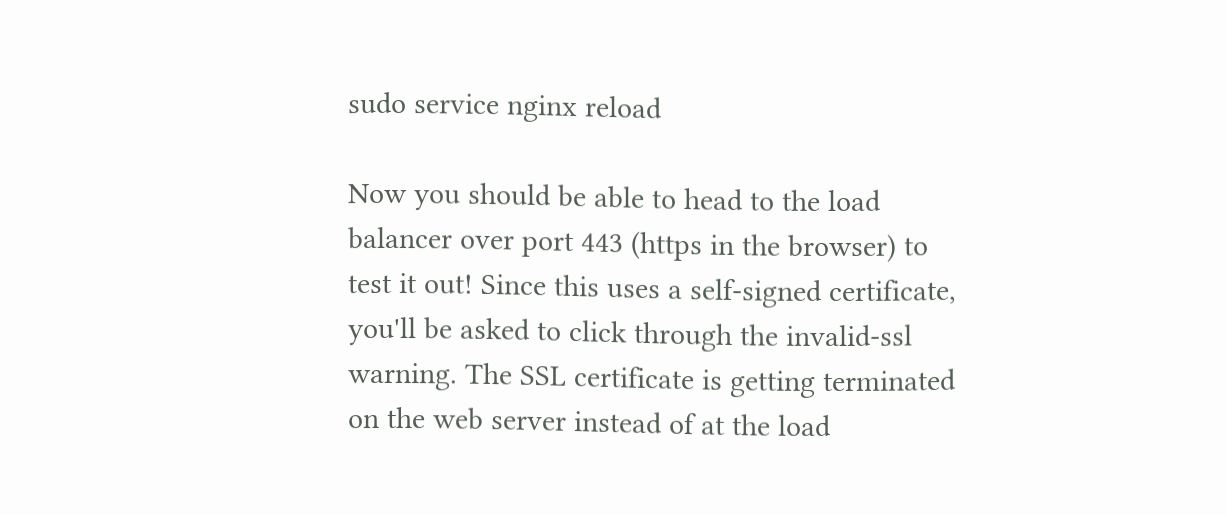sudo service nginx reload

Now you should be able to head to the load balancer over port 443 (https in the browser) to test it out! Since this uses a self-signed certificate, you'll be asked to click through the invalid-ssl warning. The SSL certificate is getting terminated on the web server instead of at the load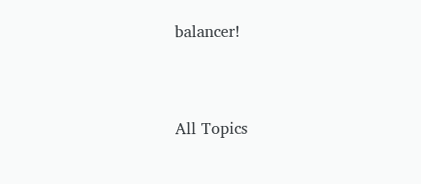balancer!


All Topics